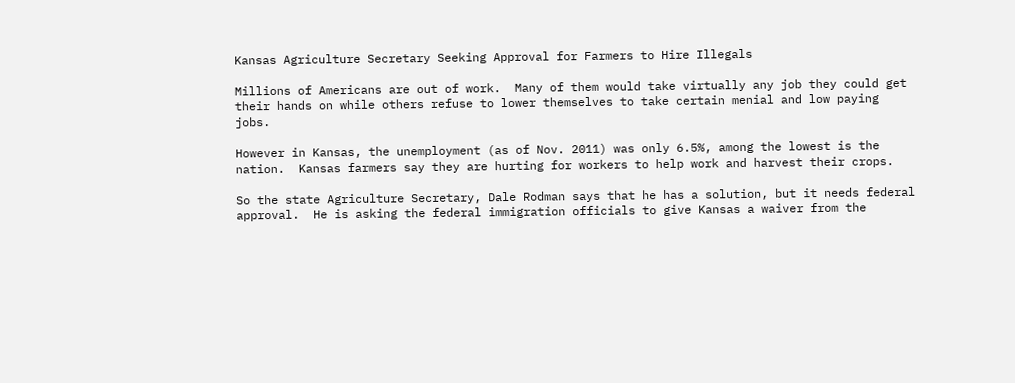Kansas Agriculture Secretary Seeking Approval for Farmers to Hire Illegals

Millions of Americans are out of work.  Many of them would take virtually any job they could get their hands on while others refuse to lower themselves to take certain menial and low paying jobs.

However in Kansas, the unemployment (as of Nov. 2011) was only 6.5%, among the lowest is the nation.  Kansas farmers say they are hurting for workers to help work and harvest their crops.

So the state Agriculture Secretary, Dale Rodman says that he has a solution, but it needs federal approval.  He is asking the federal immigration officials to give Kansas a waiver from the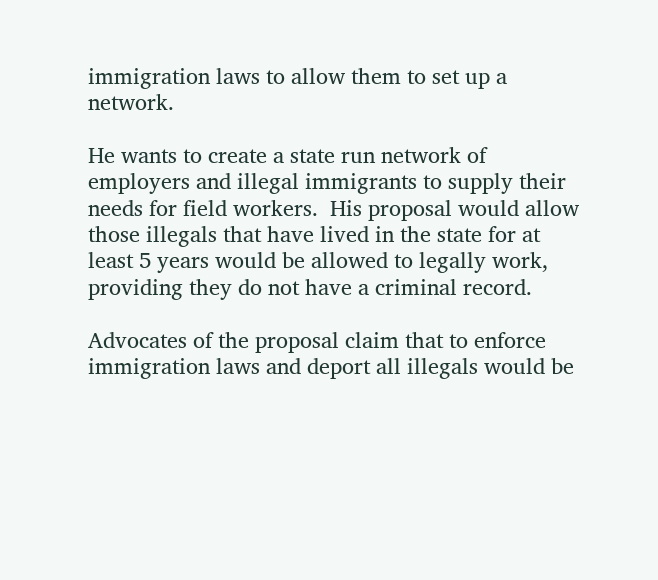immigration laws to allow them to set up a network.

He wants to create a state run network of employers and illegal immigrants to supply their needs for field workers.  His proposal would allow those illegals that have lived in the state for at least 5 years would be allowed to legally work, providing they do not have a criminal record.

Advocates of the proposal claim that to enforce immigration laws and deport all illegals would be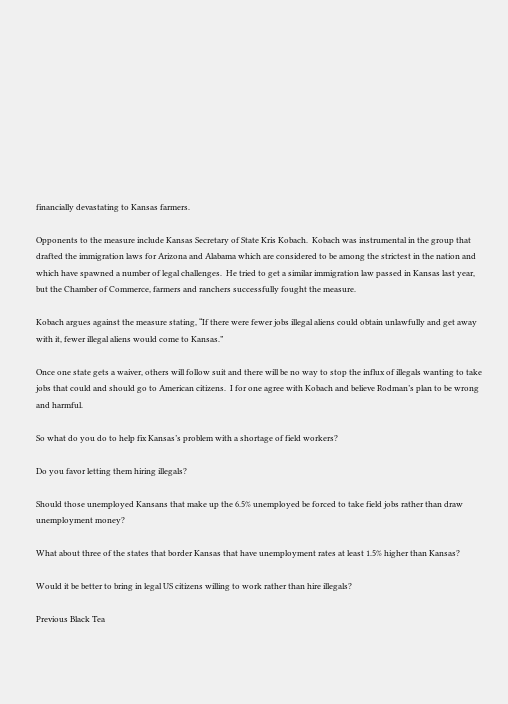financially devastating to Kansas farmers.

Opponents to the measure include Kansas Secretary of State Kris Kobach.  Kobach was instrumental in the group that drafted the immigration laws for Arizona and Alabama which are considered to be among the strictest in the nation and which have spawned a number of legal challenges.  He tried to get a similar immigration law passed in Kansas last year, but the Chamber of Commerce, farmers and ranchers successfully fought the measure.

Kobach argues against the measure stating, “If there were fewer jobs illegal aliens could obtain unlawfully and get away with it, fewer illegal aliens would come to Kansas.”

Once one state gets a waiver, others will follow suit and there will be no way to stop the influx of illegals wanting to take jobs that could and should go to American citizens.  I for one agree with Kobach and believe Rodman’s plan to be wrong and harmful.

So what do you do to help fix Kansas’s problem with a shortage of field workers?

Do you favor letting them hiring illegals?

Should those unemployed Kansans that make up the 6.5% unemployed be forced to take field jobs rather than draw unemployment money?

What about three of the states that border Kansas that have unemployment rates at least 1.5% higher than Kansas?

Would it be better to bring in legal US citizens willing to work rather than hire illegals?

Previous Black Tea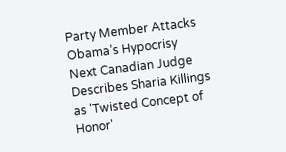Party Member Attacks Obama’s Hypocrisy
Next Canadian Judge Describes Sharia Killings as 'Twisted Concept of Honor'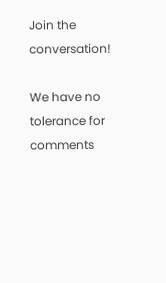Join the conversation!

We have no tolerance for comments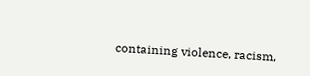containing violence, racism,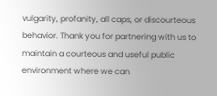vulgarity, profanity, all caps, or discourteous behavior. Thank you for partnering with us to maintain a courteous and useful public environment where we can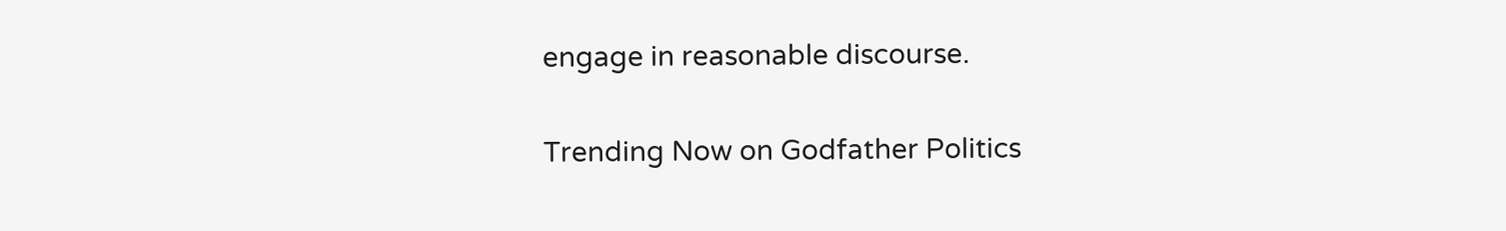engage in reasonable discourse.

Trending Now on Godfather Politics